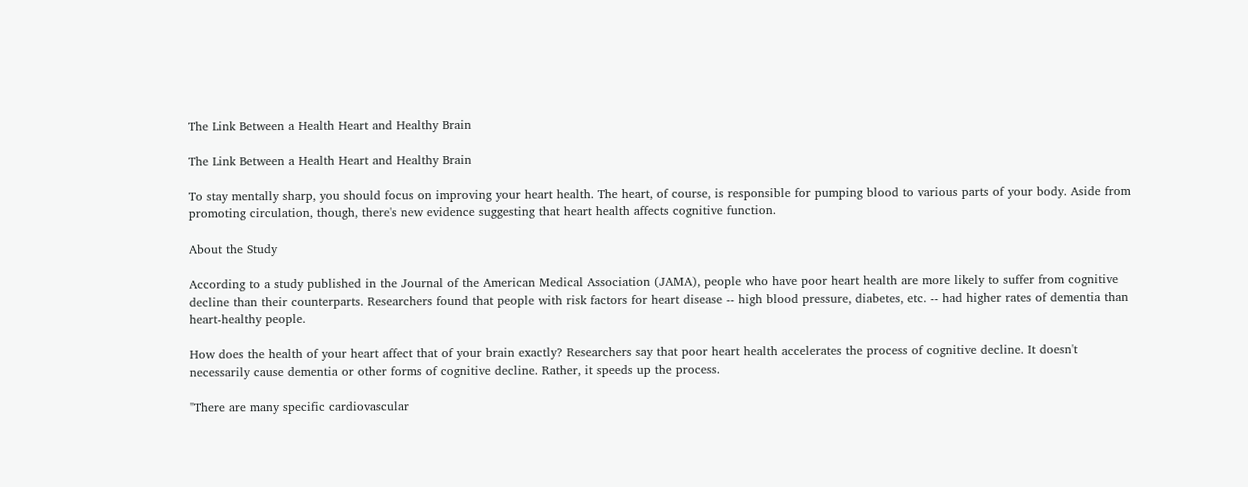The Link Between a Health Heart and Healthy Brain

The Link Between a Health Heart and Healthy Brain

To stay mentally sharp, you should focus on improving your heart health. The heart, of course, is responsible for pumping blood to various parts of your body. Aside from promoting circulation, though, there's new evidence suggesting that heart health affects cognitive function.

About the Study

According to a study published in the Journal of the American Medical Association (JAMA), people who have poor heart health are more likely to suffer from cognitive decline than their counterparts. Researchers found that people with risk factors for heart disease -- high blood pressure, diabetes, etc. -- had higher rates of dementia than heart-healthy people.

How does the health of your heart affect that of your brain exactly? Researchers say that poor heart health accelerates the process of cognitive decline. It doesn't necessarily cause dementia or other forms of cognitive decline. Rather, it speeds up the process.

"There are many specific cardiovascular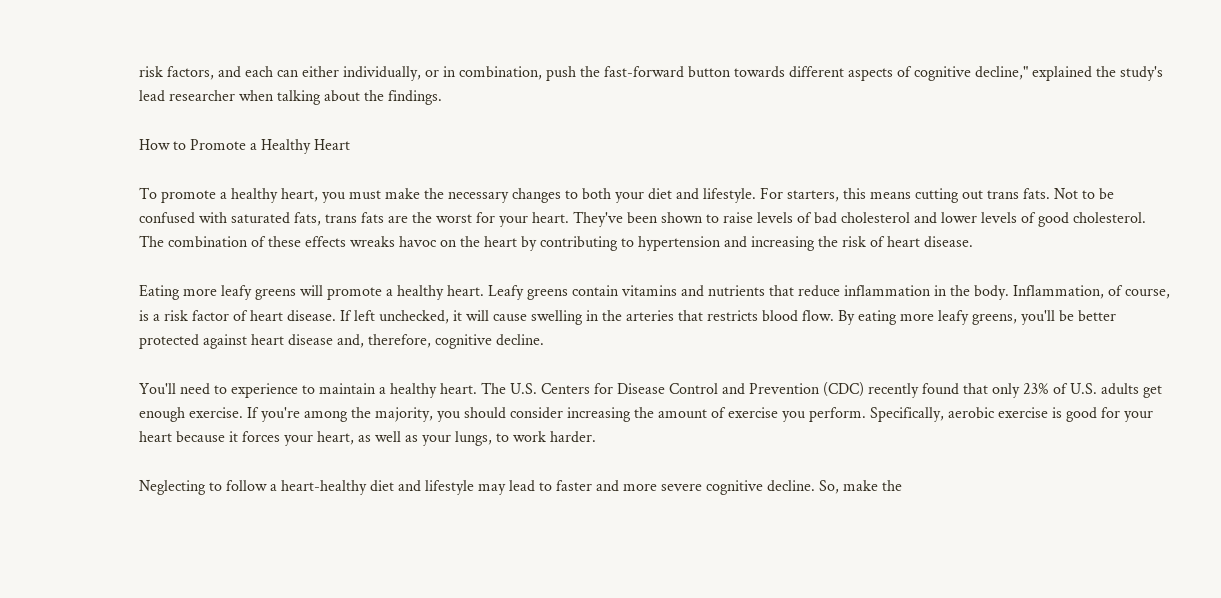risk factors, and each can either individually, or in combination, push the fast-forward button towards different aspects of cognitive decline," explained the study's lead researcher when talking about the findings.

How to Promote a Healthy Heart

To promote a healthy heart, you must make the necessary changes to both your diet and lifestyle. For starters, this means cutting out trans fats. Not to be confused with saturated fats, trans fats are the worst for your heart. They've been shown to raise levels of bad cholesterol and lower levels of good cholesterol. The combination of these effects wreaks havoc on the heart by contributing to hypertension and increasing the risk of heart disease.

Eating more leafy greens will promote a healthy heart. Leafy greens contain vitamins and nutrients that reduce inflammation in the body. Inflammation, of course, is a risk factor of heart disease. If left unchecked, it will cause swelling in the arteries that restricts blood flow. By eating more leafy greens, you'll be better protected against heart disease and, therefore, cognitive decline.

You'll need to experience to maintain a healthy heart. The U.S. Centers for Disease Control and Prevention (CDC) recently found that only 23% of U.S. adults get enough exercise. If you're among the majority, you should consider increasing the amount of exercise you perform. Specifically, aerobic exercise is good for your heart because it forces your heart, as well as your lungs, to work harder.

Neglecting to follow a heart-healthy diet and lifestyle may lead to faster and more severe cognitive decline. So, make the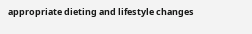appropriate dieting and lifestyle changes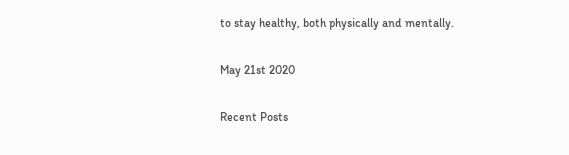to stay healthy, both physically and mentally.

May 21st 2020

Recent Posts